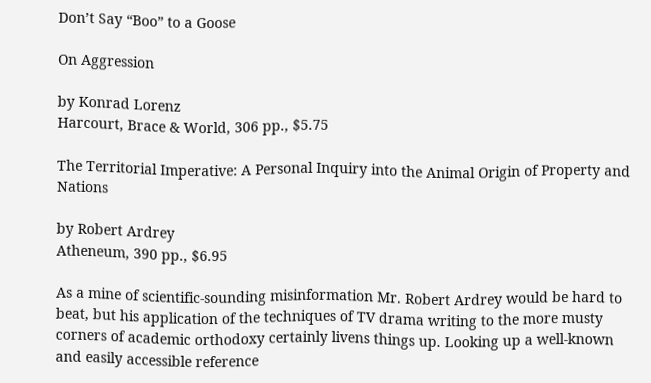Don’t Say “Boo” to a Goose

On Aggression

by Konrad Lorenz
Harcourt, Brace & World, 306 pp., $5.75

The Territorial Imperative: A Personal Inquiry into the Animal Origin of Property and Nations

by Robert Ardrey
Atheneum, 390 pp., $6.95

As a mine of scientific-sounding misinformation Mr. Robert Ardrey would be hard to beat, but his application of the techniques of TV drama writing to the more musty corners of academic orthodoxy certainly livens things up. Looking up a well-known and easily accessible reference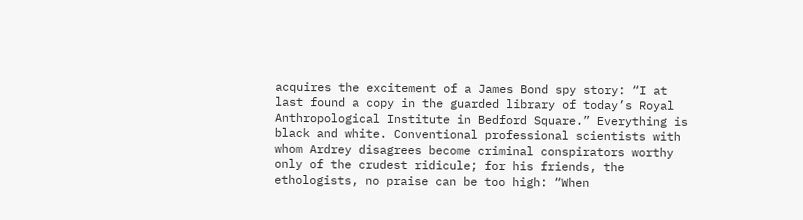acquires the excitement of a James Bond spy story: “I at last found a copy in the guarded library of today’s Royal Anthropological Institute in Bedford Square.” Everything is black and white. Conventional professional scientists with whom Ardrey disagrees become criminal conspirators worthy only of the crudest ridicule; for his friends, the ethologists, no praise can be too high: “When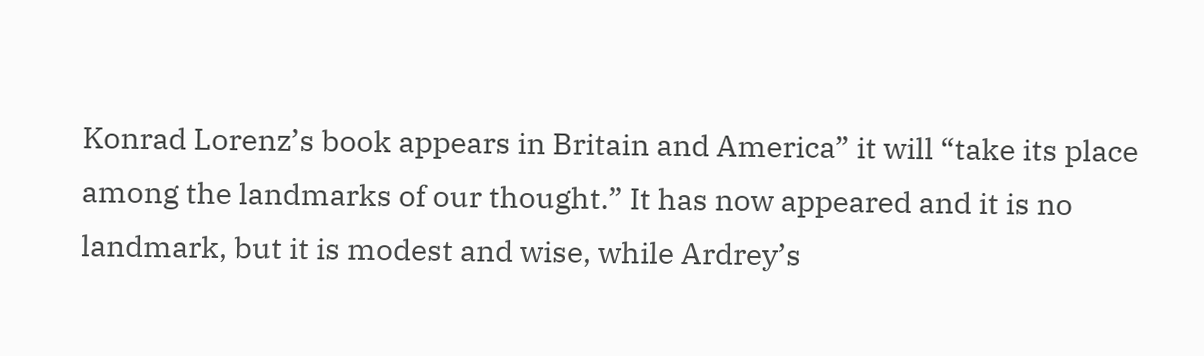Konrad Lorenz’s book appears in Britain and America” it will “take its place among the landmarks of our thought.” It has now appeared and it is no landmark, but it is modest and wise, while Ardrey’s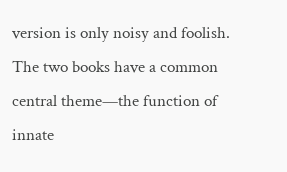version is only noisy and foolish. The two books have a common central theme—the function of innate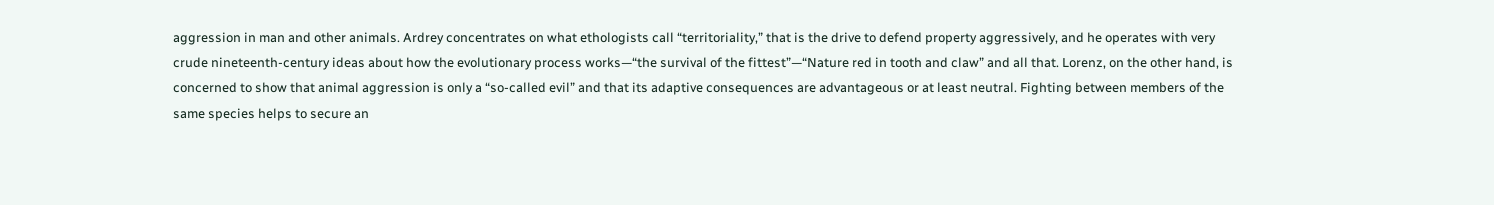aggression in man and other animals. Ardrey concentrates on what ethologists call “territoriality,” that is the drive to defend property aggressively, and he operates with very crude nineteenth-century ideas about how the evolutionary process works—“the survival of the fittest”—“Nature red in tooth and claw” and all that. Lorenz, on the other hand, is concerned to show that animal aggression is only a “so-called evil” and that its adaptive consequences are advantageous or at least neutral. Fighting between members of the same species helps to secure an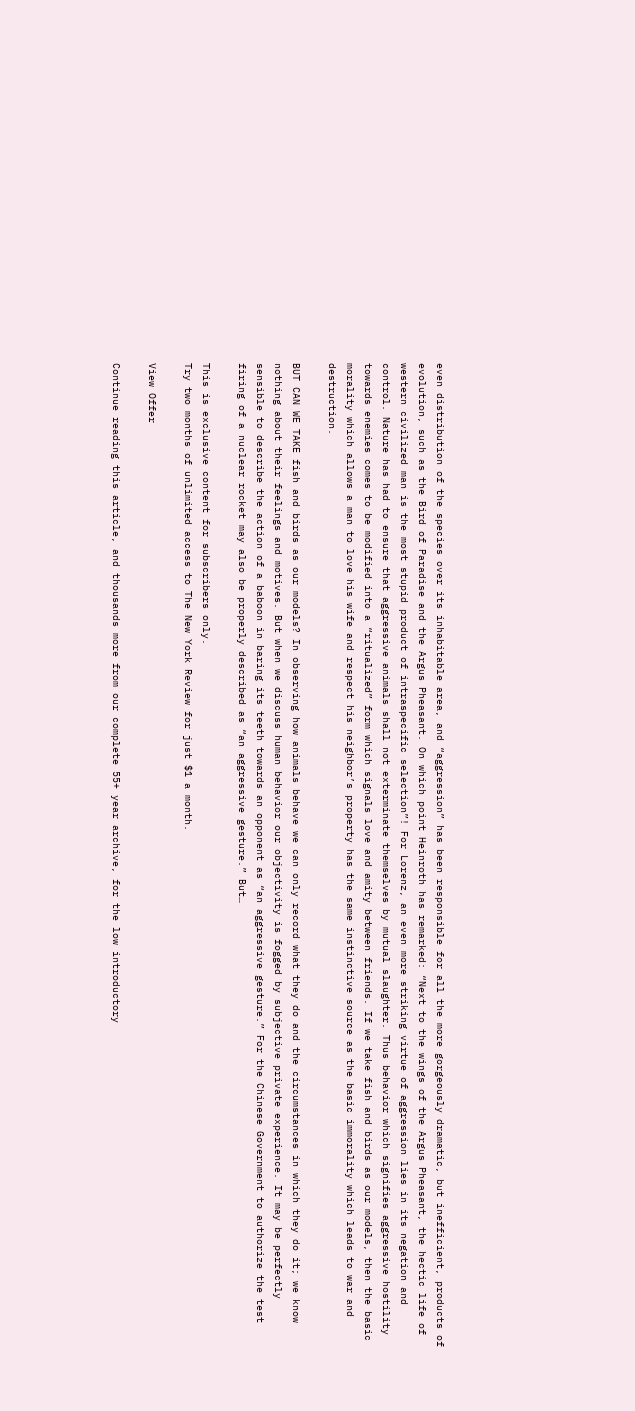even distribution of the species over its inhabitable area, and “aggression” has been responsible for all the more gorgeously dramatic, but inefficient, products of evolution, such as the Bird of Paradise and the Argus Pheasant. On which point Heinroth has remarked: “Next to the wings of the Argus Pheasant, the hectic life of western civilized man is the most stupid product of intraspecific selection”! For Lorenz, an even more striking virtue of aggression lies in its negation and control. Nature has had to ensure that aggressive animals shall not exterminate themselves by mutual slaughter. Thus behavior which signifies aggressive hostility towards enemies comes to be modified into a “ritualized” form which signals love and amity between friends. If we take fish and birds as our models, then the basic morality which allows a man to love his wife and respect his neighbor’s property has the same instinctive source as the basic immorality which leads to war and destruction.

BUT CAN WE TAKE fish and birds as our models? In observing how animals behave we can only record what they do and the circumstances in which they do it; we know nothing about their feelings and motives. But when we discuss human behavior our objectivity is fogged by subjective private experience. It may be perfectly sensible to describe the action of a baboon in baring its teeth towards an opponent as “an aggressive gesture.” For the Chinese Government to authorize the test firing of a nuclear rocket may also be properly described as “an aggressive gesture.” But…

This is exclusive content for subscribers only.
Try two months of unlimited access to The New York Review for just $1 a month.

View Offer

Continue reading this article, and thousands more from our complete 55+ year archive, for the low introductory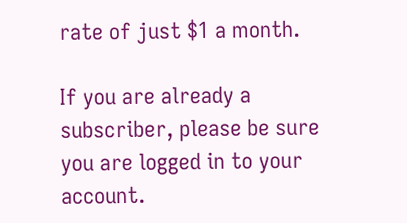rate of just $1 a month.

If you are already a subscriber, please be sure you are logged in to your account.